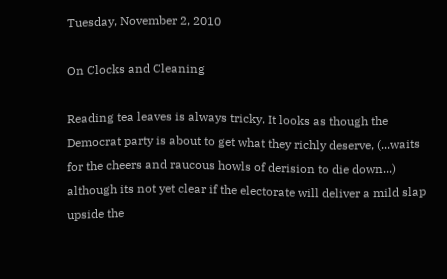Tuesday, November 2, 2010

On Clocks and Cleaning

Reading tea leaves is always tricky. It looks as though the Democrat party is about to get what they richly deserve, (...waits for the cheers and raucous howls of derision to die down...) although its not yet clear if the electorate will deliver a mild slap upside the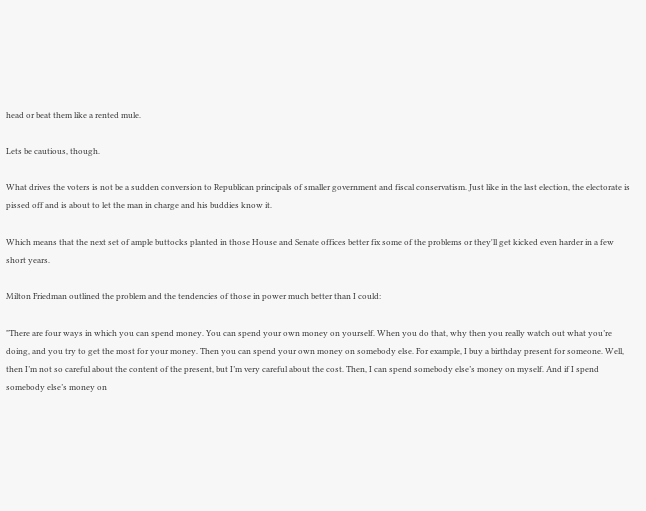head or beat them like a rented mule.

Lets be cautious, though.

What drives the voters is not be a sudden conversion to Republican principals of smaller government and fiscal conservatism. Just like in the last election, the electorate is pissed off and is about to let the man in charge and his buddies know it.

Which means that the next set of ample buttocks planted in those House and Senate offices better fix some of the problems or they'll get kicked even harder in a few short years.

Milton Friedman outlined the problem and the tendencies of those in power much better than I could:

"There are four ways in which you can spend money. You can spend your own money on yourself. When you do that, why then you really watch out what you’re doing, and you try to get the most for your money. Then you can spend your own money on somebody else. For example, I buy a birthday present for someone. Well, then I’m not so careful about the content of the present, but I’m very careful about the cost. Then, I can spend somebody else’s money on myself. And if I spend somebody else’s money on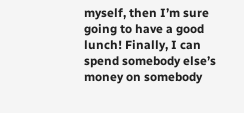myself, then I’m sure going to have a good lunch! Finally, I can spend somebody else’s money on somebody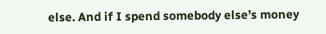else. And if I spend somebody else’s money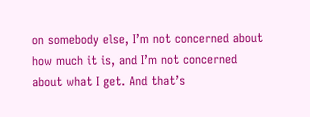on somebody else, I’m not concerned about how much it is, and I’m not concerned about what I get. And that’s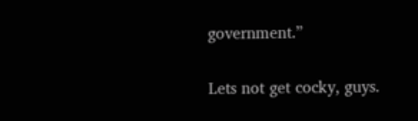government.”

Lets not get cocky, guys.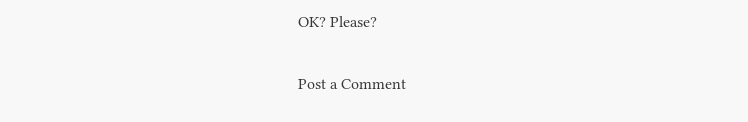OK? Please?


Post a Comment